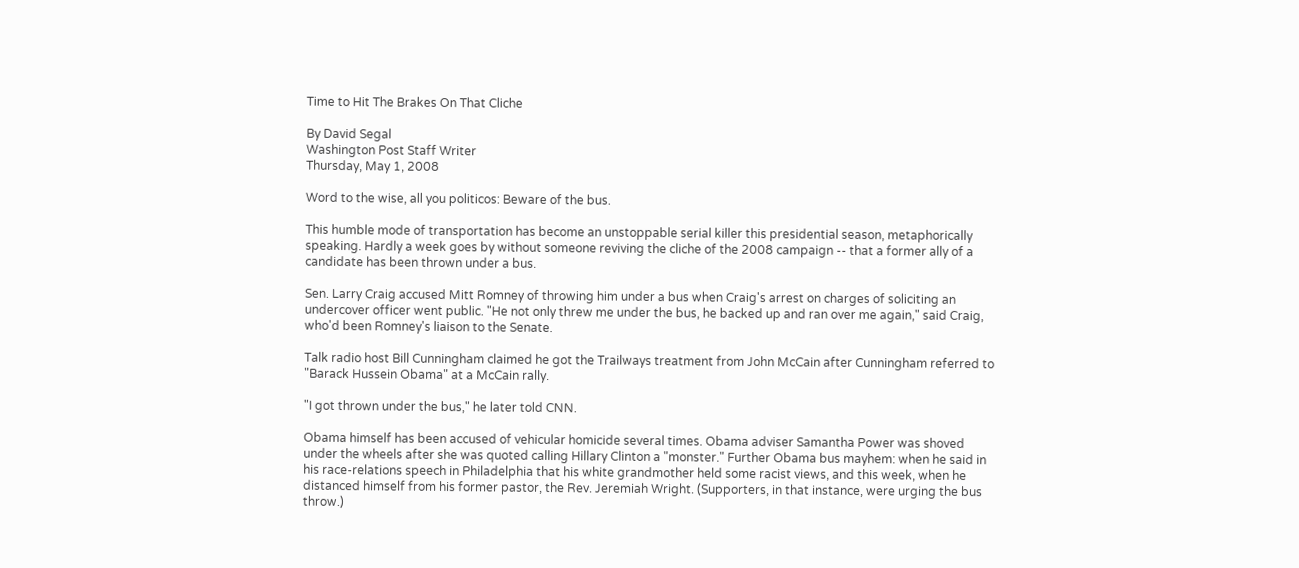Time to Hit The Brakes On That Cliche

By David Segal
Washington Post Staff Writer
Thursday, May 1, 2008

Word to the wise, all you politicos: Beware of the bus.

This humble mode of transportation has become an unstoppable serial killer this presidential season, metaphorically speaking. Hardly a week goes by without someone reviving the cliche of the 2008 campaign -- that a former ally of a candidate has been thrown under a bus.

Sen. Larry Craig accused Mitt Romney of throwing him under a bus when Craig's arrest on charges of soliciting an undercover officer went public. "He not only threw me under the bus, he backed up and ran over me again," said Craig, who'd been Romney's liaison to the Senate.

Talk radio host Bill Cunningham claimed he got the Trailways treatment from John McCain after Cunningham referred to "Barack Hussein Obama" at a McCain rally.

"I got thrown under the bus," he later told CNN.

Obama himself has been accused of vehicular homicide several times. Obama adviser Samantha Power was shoved under the wheels after she was quoted calling Hillary Clinton a "monster." Further Obama bus mayhem: when he said in his race-relations speech in Philadelphia that his white grandmother held some racist views, and this week, when he distanced himself from his former pastor, the Rev. Jeremiah Wright. (Supporters, in that instance, were urging the bus throw.)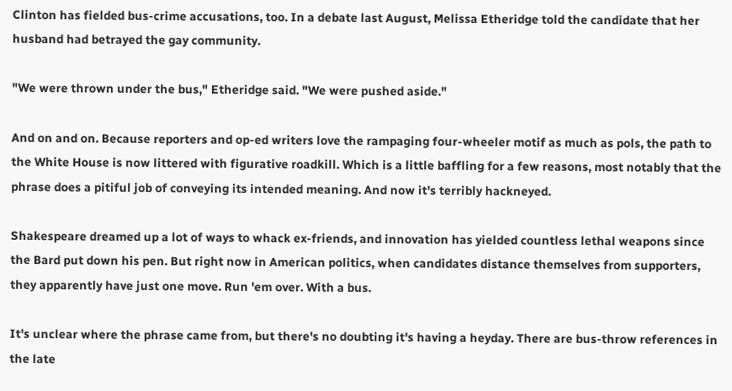Clinton has fielded bus-crime accusations, too. In a debate last August, Melissa Etheridge told the candidate that her husband had betrayed the gay community.

"We were thrown under the bus," Etheridge said. "We were pushed aside."

And on and on. Because reporters and op-ed writers love the rampaging four-wheeler motif as much as pols, the path to the White House is now littered with figurative roadkill. Which is a little baffling for a few reasons, most notably that the phrase does a pitiful job of conveying its intended meaning. And now it's terribly hackneyed.

Shakespeare dreamed up a lot of ways to whack ex-friends, and innovation has yielded countless lethal weapons since the Bard put down his pen. But right now in American politics, when candidates distance themselves from supporters, they apparently have just one move. Run 'em over. With a bus.

It's unclear where the phrase came from, but there's no doubting it's having a heyday. There are bus-throw references in the late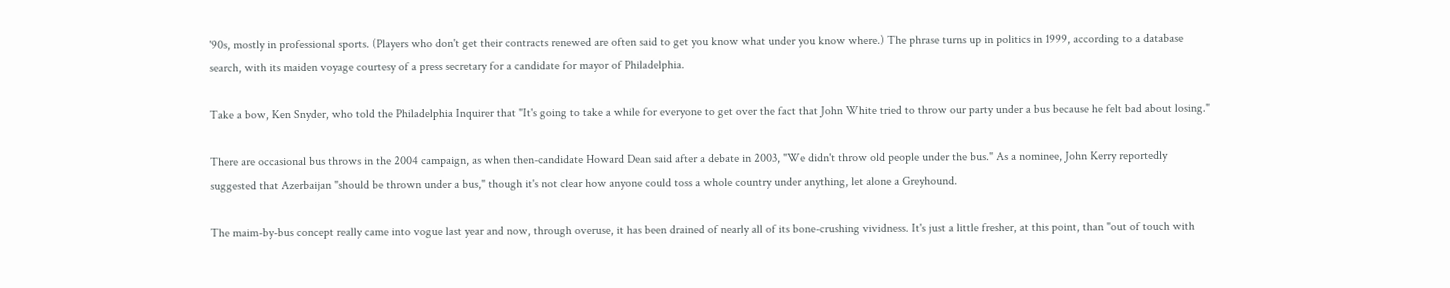'90s, mostly in professional sports. (Players who don't get their contracts renewed are often said to get you know what under you know where.) The phrase turns up in politics in 1999, according to a database search, with its maiden voyage courtesy of a press secretary for a candidate for mayor of Philadelphia.

Take a bow, Ken Snyder, who told the Philadelphia Inquirer that "It's going to take a while for everyone to get over the fact that John White tried to throw our party under a bus because he felt bad about losing."

There are occasional bus throws in the 2004 campaign, as when then-candidate Howard Dean said after a debate in 2003, "We didn't throw old people under the bus." As a nominee, John Kerry reportedly suggested that Azerbaijan "should be thrown under a bus," though it's not clear how anyone could toss a whole country under anything, let alone a Greyhound.

The maim-by-bus concept really came into vogue last year and now, through overuse, it has been drained of nearly all of its bone-crushing vividness. It's just a little fresher, at this point, than "out of touch with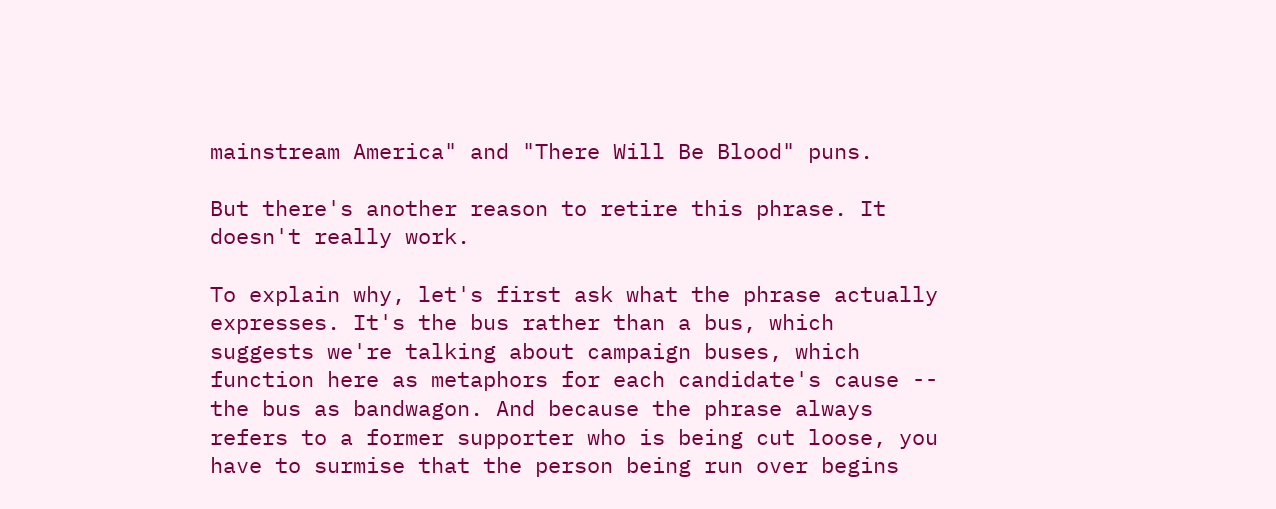mainstream America" and "There Will Be Blood" puns.

But there's another reason to retire this phrase. It doesn't really work.

To explain why, let's first ask what the phrase actually expresses. It's the bus rather than a bus, which suggests we're talking about campaign buses, which function here as metaphors for each candidate's cause -- the bus as bandwagon. And because the phrase always refers to a former supporter who is being cut loose, you have to surmise that the person being run over begins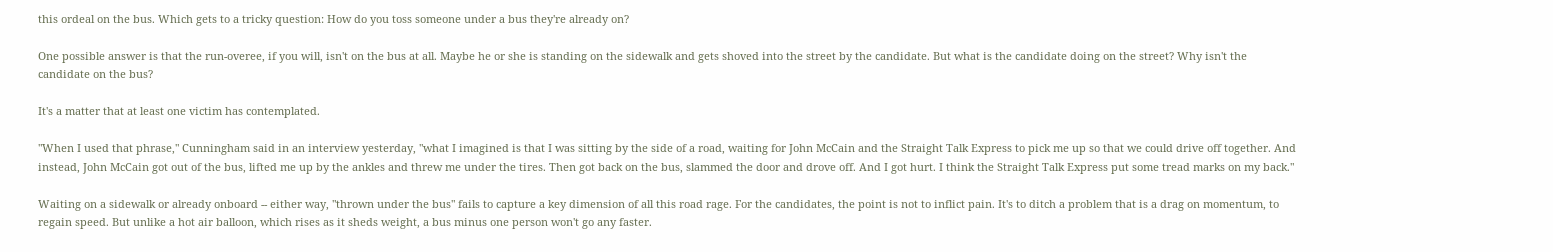this ordeal on the bus. Which gets to a tricky question: How do you toss someone under a bus they're already on?

One possible answer is that the run-overee, if you will, isn't on the bus at all. Maybe he or she is standing on the sidewalk and gets shoved into the street by the candidate. But what is the candidate doing on the street? Why isn't the candidate on the bus?

It's a matter that at least one victim has contemplated.

"When I used that phrase," Cunningham said in an interview yesterday, "what I imagined is that I was sitting by the side of a road, waiting for John McCain and the Straight Talk Express to pick me up so that we could drive off together. And instead, John McCain got out of the bus, lifted me up by the ankles and threw me under the tires. Then got back on the bus, slammed the door and drove off. And I got hurt. I think the Straight Talk Express put some tread marks on my back."

Waiting on a sidewalk or already onboard -- either way, "thrown under the bus" fails to capture a key dimension of all this road rage. For the candidates, the point is not to inflict pain. It's to ditch a problem that is a drag on momentum, to regain speed. But unlike a hot air balloon, which rises as it sheds weight, a bus minus one person won't go any faster.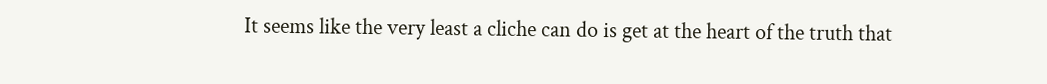It seems like the very least a cliche can do is get at the heart of the truth that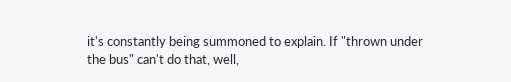it's constantly being summoned to explain. If "thrown under the bus" can't do that, well,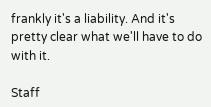frankly it's a liability. And it's pretty clear what we'll have to do with it.

Staff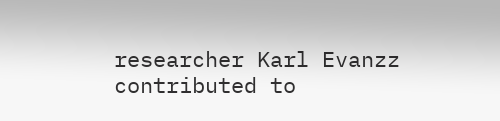researcher Karl Evanzz contributed to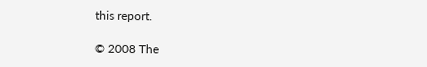this report.

© 2008 The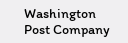Washington Post Company